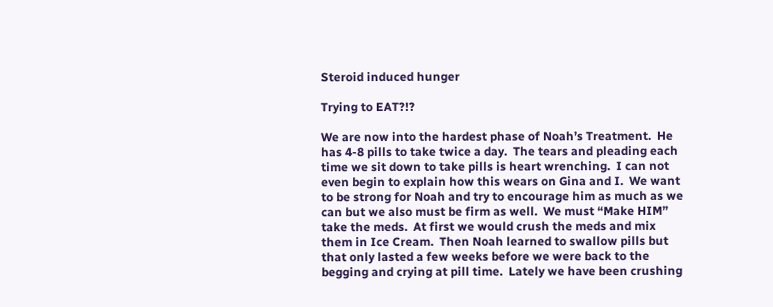Steroid induced hunger

Trying to EAT?!?

We are now into the hardest phase of Noah’s Treatment.  He has 4-8 pills to take twice a day.  The tears and pleading each time we sit down to take pills is heart wrenching.  I can not even begin to explain how this wears on Gina and I.  We want to be strong for Noah and try to encourage him as much as we can but we also must be firm as well.  We must “Make HIM” take the meds.  At first we would crush the meds and mix them in Ice Cream.  Then Noah learned to swallow pills but that only lasted a few weeks before we were back to the begging and crying at pill time.  Lately we have been crushing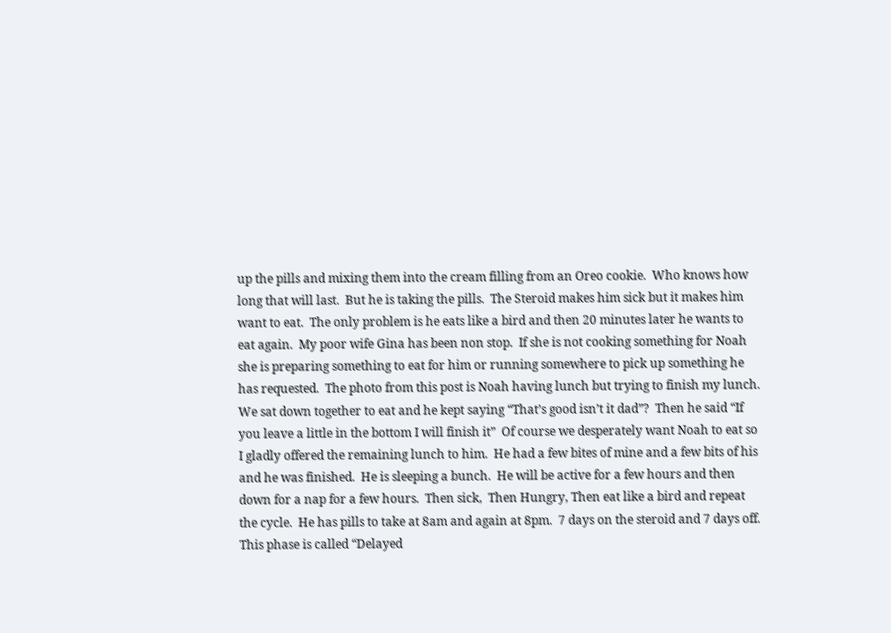up the pills and mixing them into the cream filling from an Oreo cookie.  Who knows how long that will last.  But he is taking the pills.  The Steroid makes him sick but it makes him want to eat.  The only problem is he eats like a bird and then 20 minutes later he wants to eat again.  My poor wife Gina has been non stop.  If she is not cooking something for Noah she is preparing something to eat for him or running somewhere to pick up something he has requested.  The photo from this post is Noah having lunch but trying to finish my lunch.  We sat down together to eat and he kept saying “That’s good isn’t it dad”?  Then he said “If you leave a little in the bottom I will finish it”  Of course we desperately want Noah to eat so I gladly offered the remaining lunch to him.  He had a few bites of mine and a few bits of his and he was finished.  He is sleeping a bunch.  He will be active for a few hours and then down for a nap for a few hours.  Then sick,  Then Hungry, Then eat like a bird and repeat the cycle.  He has pills to take at 8am and again at 8pm.  7 days on the steroid and 7 days off.  This phase is called “Delayed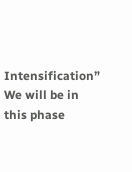Intensification”  We will be in this phase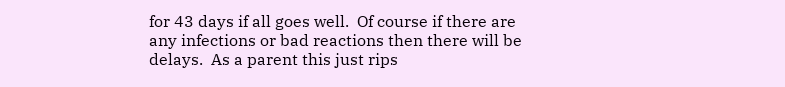for 43 days if all goes well.  Of course if there are any infections or bad reactions then there will be delays.  As a parent this just rips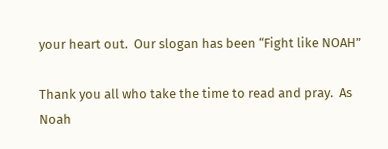your heart out.  Our slogan has been “Fight like NOAH”

Thank you all who take the time to read and pray.  As Noah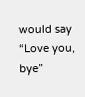would say “Love you, bye”